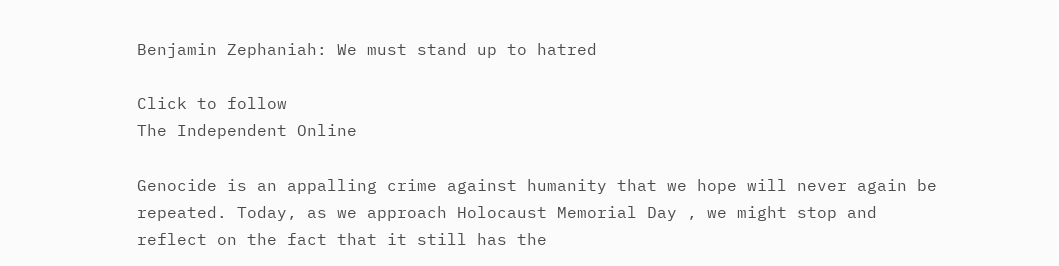Benjamin Zephaniah: We must stand up to hatred

Click to follow
The Independent Online

Genocide is an appalling crime against humanity that we hope will never again be repeated. Today, as we approach Holocaust Memorial Day , we might stop and reflect on the fact that it still has the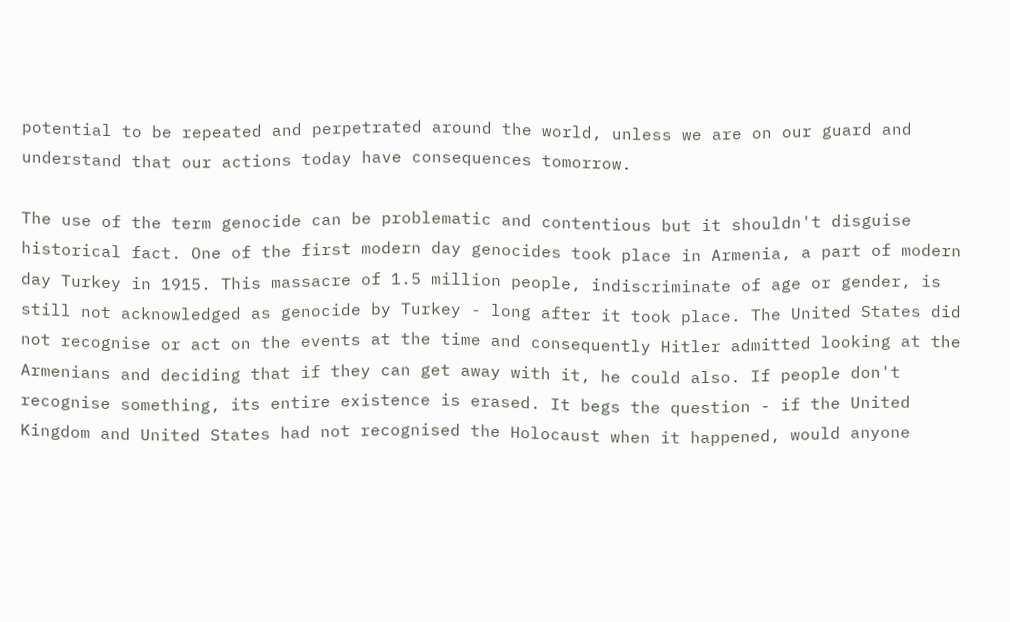potential to be repeated and perpetrated around the world, unless we are on our guard and understand that our actions today have consequences tomorrow.

The use of the term genocide can be problematic and contentious but it shouldn't disguise historical fact. One of the first modern day genocides took place in Armenia, a part of modern day Turkey in 1915. This massacre of 1.5 million people, indiscriminate of age or gender, is still not acknowledged as genocide by Turkey - long after it took place. The United States did not recognise or act on the events at the time and consequently Hitler admitted looking at the Armenians and deciding that if they can get away with it, he could also. If people don't recognise something, its entire existence is erased. It begs the question - if the United Kingdom and United States had not recognised the Holocaust when it happened, would anyone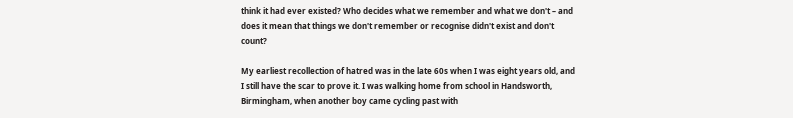think it had ever existed? Who decides what we remember and what we don't – and does it mean that things we don't remember or recognise didn't exist and don't count?

My earliest recollection of hatred was in the late 60s when I was eight years old, and I still have the scar to prove it. I was walking home from school in Handsworth, Birmingham, when another boy came cycling past with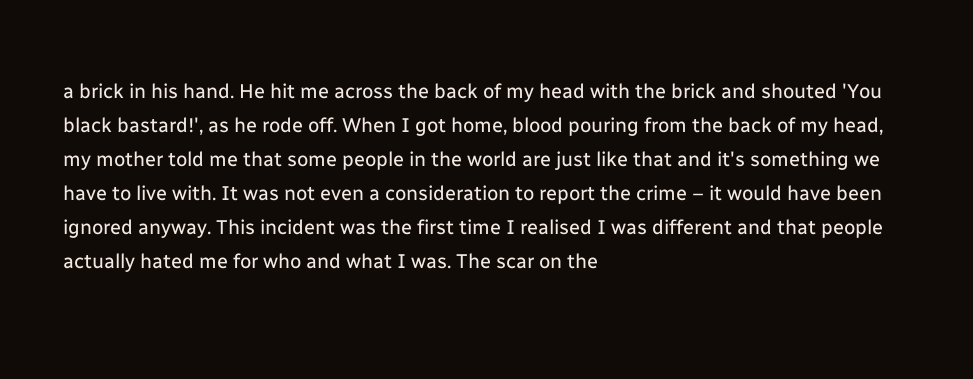a brick in his hand. He hit me across the back of my head with the brick and shouted 'You black bastard!', as he rode off. When I got home, blood pouring from the back of my head, my mother told me that some people in the world are just like that and it's something we have to live with. It was not even a consideration to report the crime – it would have been ignored anyway. This incident was the first time I realised I was different and that people actually hated me for who and what I was. The scar on the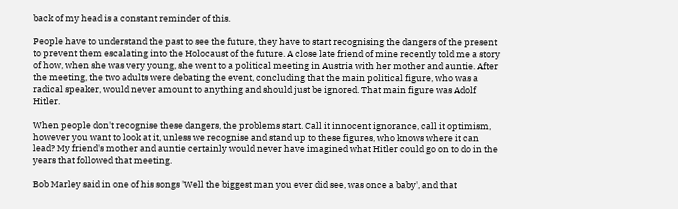back of my head is a constant reminder of this.

People have to understand the past to see the future, they have to start recognising the dangers of the present to prevent them escalating into the Holocaust of the future. A close late friend of mine recently told me a story of how, when she was very young, she went to a political meeting in Austria with her mother and auntie. After the meeting, the two adults were debating the event, concluding that the main political figure, who was a radical speaker, would never amount to anything and should just be ignored. That main figure was Adolf Hitler.

When people don't recognise these dangers, the problems start. Call it innocent ignorance, call it optimism, however you want to look at it, unless we recognise and stand up to these figures, who knows where it can lead? My friend's mother and auntie certainly would never have imagined what Hitler could go on to do in the years that followed that meeting.

Bob Marley said in one of his songs 'Well the biggest man you ever did see, was once a baby', and that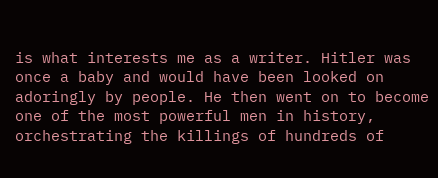is what interests me as a writer. Hitler was once a baby and would have been looked on adoringly by people. He then went on to become one of the most powerful men in history, orchestrating the killings of hundreds of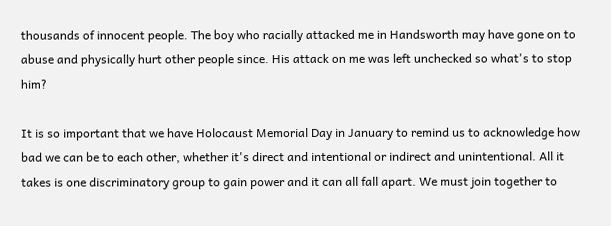thousands of innocent people. The boy who racially attacked me in Handsworth may have gone on to abuse and physically hurt other people since. His attack on me was left unchecked so what's to stop him?

It is so important that we have Holocaust Memorial Day in January to remind us to acknowledge how bad we can be to each other, whether it's direct and intentional or indirect and unintentional. All it takes is one discriminatory group to gain power and it can all fall apart. We must join together to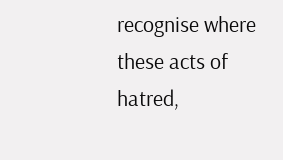recognise where these acts of hatred,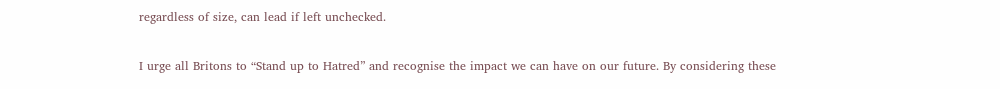regardless of size, can lead if left unchecked.

I urge all Britons to “Stand up to Hatred” and recognise the impact we can have on our future. By considering these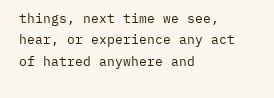things, next time we see, hear, or experience any act of hatred anywhere and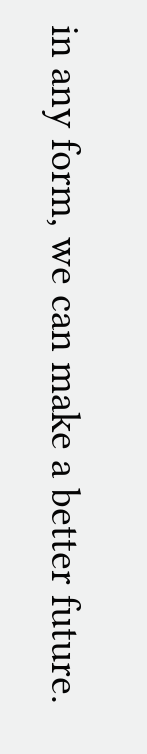in any form, we can make a better future.